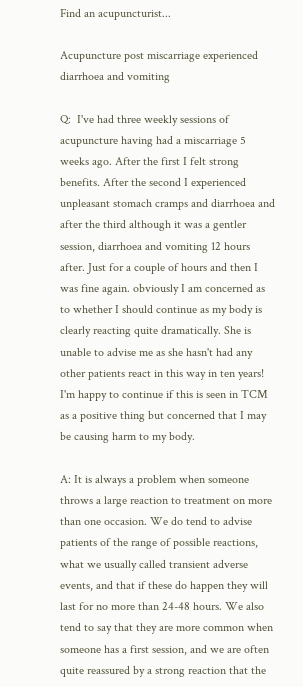Find an acupuncturist...

Acupuncture post miscarriage experienced diarrhoea and vomiting

Q:  I've had three weekly sessions of acupuncture having had a miscarriage 5 weeks ago. After the first I felt strong benefits. After the second I experienced unpleasant stomach cramps and diarrhoea and after the third although it was a gentler session, diarrhoea and vomiting 12 hours after. Just for a couple of hours and then I was fine again. obviously I am concerned as to whether I should continue as my body is clearly reacting quite dramatically. She is unable to advise me as she hasn't had any other patients react in this way in ten years! I'm happy to continue if this is seen in TCM as a positive thing but concerned that I may be causing harm to my body.

A: It is always a problem when someone throws a large reaction to treatment on more than one occasion. We do tend to advise patients of the range of possible reactions, what we usually called transient adverse events, and that if these do happen they will last for no more than 24-48 hours. We also tend to say that they are more common when someone has a first session, and we are often quite reassured by a strong reaction that the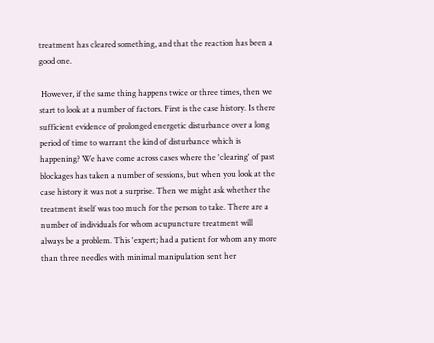treatment has cleared something, and that the reaction has been a good one.

 However, if the same thing happens twice or three times, then we start to look at a number of factors. First is the case history. Is there sufficient evidence of prolonged energetic disturbance over a long period of time to warrant the kind of disturbance which is happening? We have come across cases where the 'clearing' of past blockages has taken a number of sessions, but when you look at the case history it was not a surprise. Then we might ask whether the treatment itself was too much for the person to take. There are a number of individuals for whom acupuncture treatment will always be a problem. This 'expert; had a patient for whom any more than three needles with minimal manipulation sent her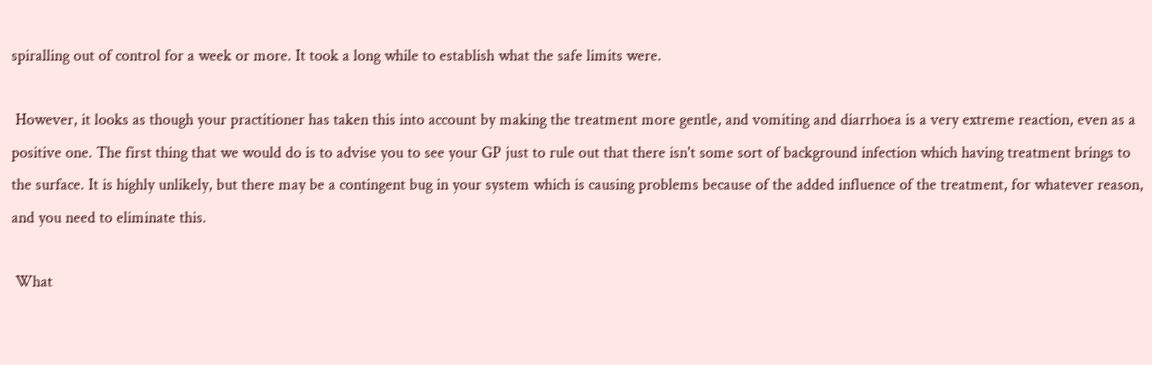spiralling out of control for a week or more. It took a long while to establish what the safe limits were.

 However, it looks as though your practitioner has taken this into account by making the treatment more gentle, and vomiting and diarrhoea is a very extreme reaction, even as a positive one. The first thing that we would do is to advise you to see your GP just to rule out that there isn't some sort of background infection which having treatment brings to the surface. It is highly unlikely, but there may be a contingent bug in your system which is causing problems because of the added influence of the treatment, for whatever reason, and you need to eliminate this.

 What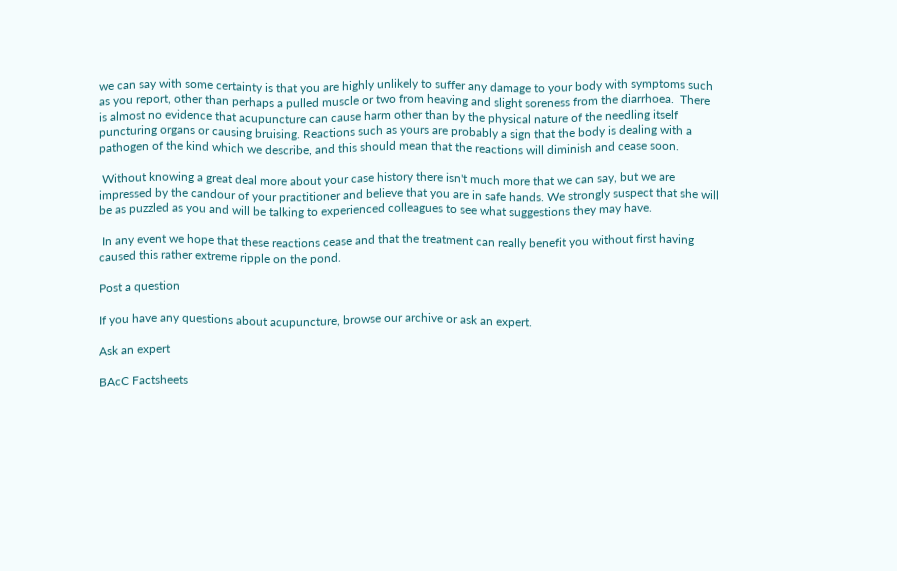we can say with some certainty is that you are highly unlikely to suffer any damage to your body with symptoms such as you report, other than perhaps a pulled muscle or two from heaving and slight soreness from the diarrhoea.  There is almost no evidence that acupuncture can cause harm other than by the physical nature of the needling itself puncturing organs or causing bruising. Reactions such as yours are probably a sign that the body is dealing with a pathogen of the kind which we describe, and this should mean that the reactions will diminish and cease soon.

 Without knowing a great deal more about your case history there isn't much more that we can say, but we are impressed by the candour of your practitioner and believe that you are in safe hands. We strongly suspect that she will be as puzzled as you and will be talking to experienced colleagues to see what suggestions they may have.

 In any event we hope that these reactions cease and that the treatment can really benefit you without first having caused this rather extreme ripple on the pond.

Post a question

If you have any questions about acupuncture, browse our archive or ask an expert.

Ask an expert

BAcC Factsheets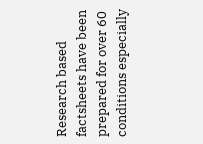Research based factsheets have been prepared for over 60 conditions especially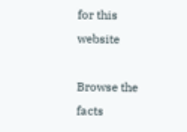for this website

Browse the facts